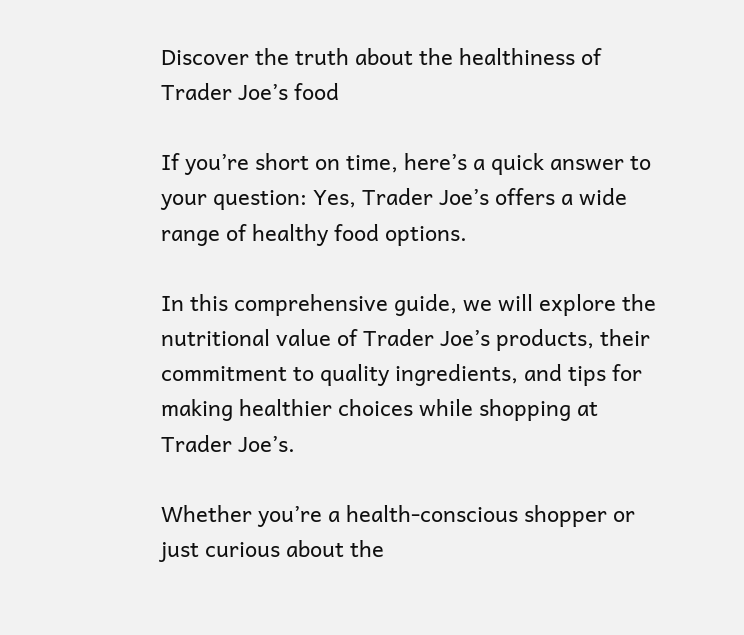Discover the truth about the healthiness of Trader Joe’s food

If you’re short on time, here’s a quick answer to your question: Yes, Trader Joe’s offers a wide range of healthy food options.

In this comprehensive guide, we will explore the nutritional value of Trader Joe’s products, their commitment to quality ingredients, and tips for making healthier choices while shopping at Trader Joe’s.

Whether you’re a health-conscious shopper or just curious about the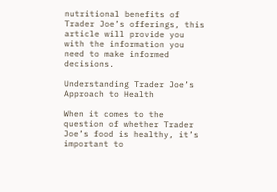nutritional benefits of Trader Joe’s offerings, this article will provide you with the information you need to make informed decisions.

Understanding Trader Joe’s Approach to Health

When it comes to the question of whether Trader Joe’s food is healthy, it’s important to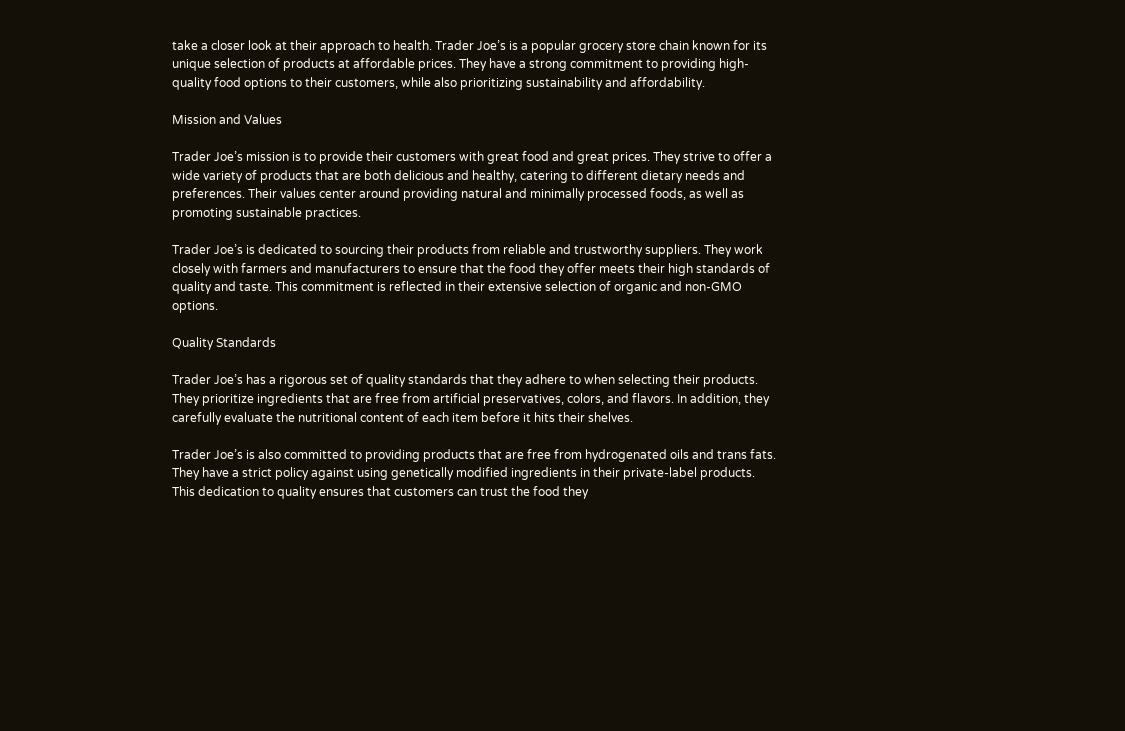take a closer look at their approach to health. Trader Joe’s is a popular grocery store chain known for its unique selection of products at affordable prices. They have a strong commitment to providing high-quality food options to their customers, while also prioritizing sustainability and affordability.

Mission and Values

Trader Joe’s mission is to provide their customers with great food and great prices. They strive to offer a wide variety of products that are both delicious and healthy, catering to different dietary needs and preferences. Their values center around providing natural and minimally processed foods, as well as promoting sustainable practices.

Trader Joe’s is dedicated to sourcing their products from reliable and trustworthy suppliers. They work closely with farmers and manufacturers to ensure that the food they offer meets their high standards of quality and taste. This commitment is reflected in their extensive selection of organic and non-GMO options.

Quality Standards

Trader Joe’s has a rigorous set of quality standards that they adhere to when selecting their products. They prioritize ingredients that are free from artificial preservatives, colors, and flavors. In addition, they carefully evaluate the nutritional content of each item before it hits their shelves.

Trader Joe’s is also committed to providing products that are free from hydrogenated oils and trans fats. They have a strict policy against using genetically modified ingredients in their private-label products. This dedication to quality ensures that customers can trust the food they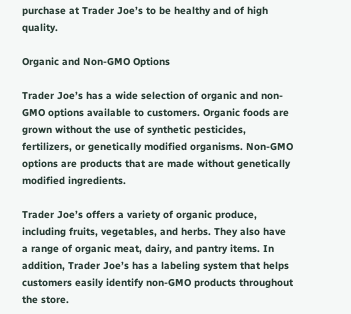purchase at Trader Joe’s to be healthy and of high quality.

Organic and Non-GMO Options

Trader Joe’s has a wide selection of organic and non-GMO options available to customers. Organic foods are grown without the use of synthetic pesticides, fertilizers, or genetically modified organisms. Non-GMO options are products that are made without genetically modified ingredients.

Trader Joe’s offers a variety of organic produce, including fruits, vegetables, and herbs. They also have a range of organic meat, dairy, and pantry items. In addition, Trader Joe’s has a labeling system that helps customers easily identify non-GMO products throughout the store.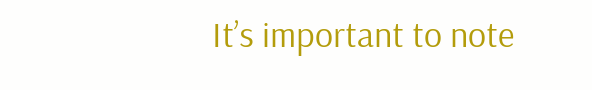It’s important to note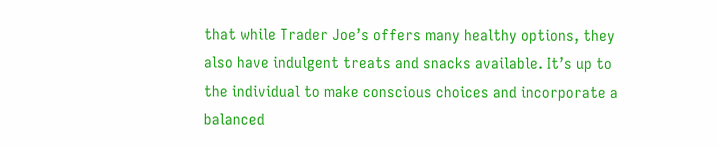that while Trader Joe’s offers many healthy options, they also have indulgent treats and snacks available. It’s up to the individual to make conscious choices and incorporate a balanced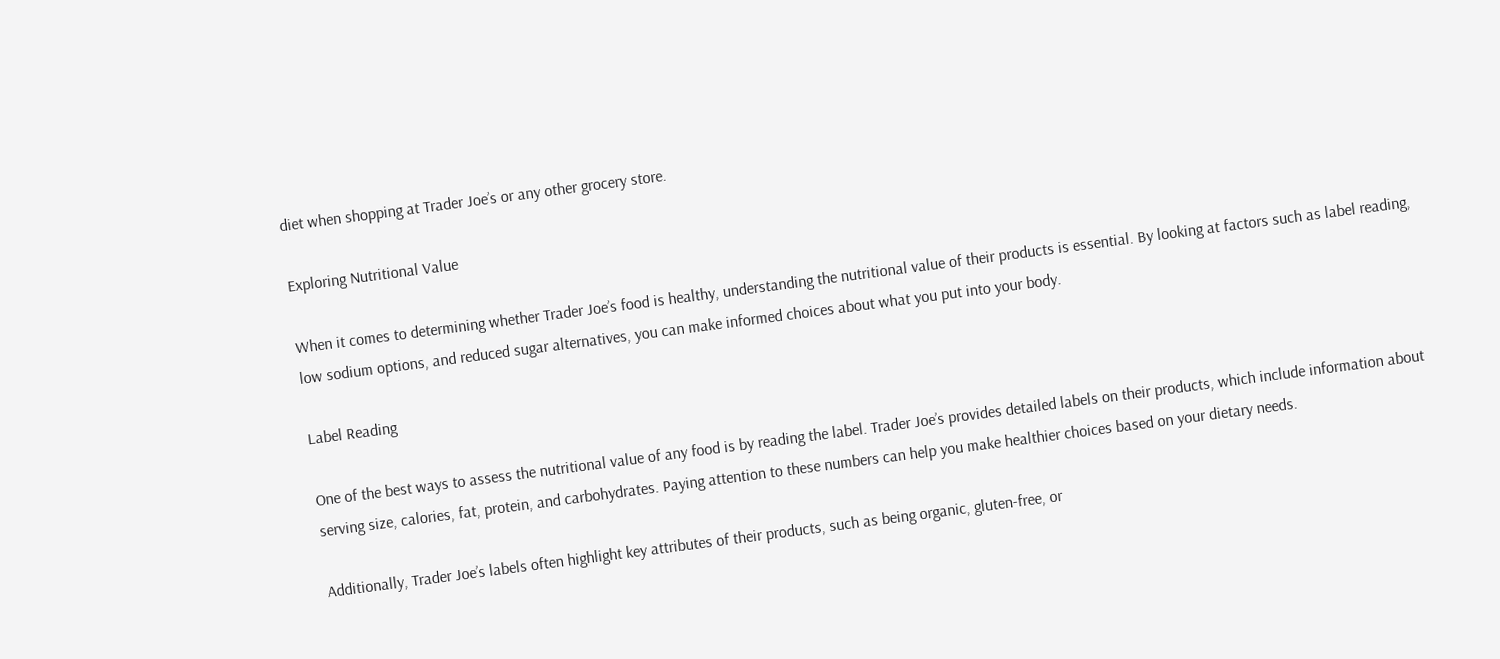diet when shopping at Trader Joe’s or any other grocery store.

Exploring Nutritional Value

When it comes to determining whether Trader Joe’s food is healthy, understanding the nutritional value of their products is essential. By looking at factors such as label reading, low sodium options, and reduced sugar alternatives, you can make informed choices about what you put into your body.

Label Reading

One of the best ways to assess the nutritional value of any food is by reading the label. Trader Joe’s provides detailed labels on their products, which include information about serving size, calories, fat, protein, and carbohydrates. Paying attention to these numbers can help you make healthier choices based on your dietary needs.

Additionally, Trader Joe’s labels often highlight key attributes of their products, such as being organic, gluten-free, or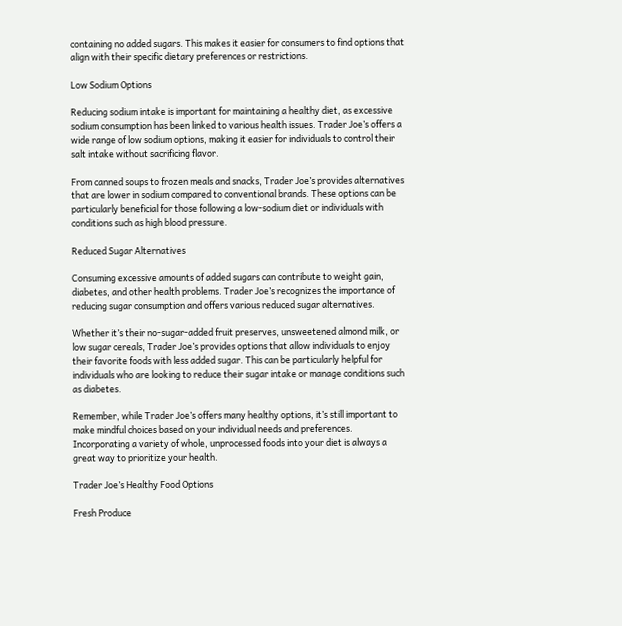containing no added sugars. This makes it easier for consumers to find options that align with their specific dietary preferences or restrictions.

Low Sodium Options

Reducing sodium intake is important for maintaining a healthy diet, as excessive sodium consumption has been linked to various health issues. Trader Joe’s offers a wide range of low sodium options, making it easier for individuals to control their salt intake without sacrificing flavor.

From canned soups to frozen meals and snacks, Trader Joe’s provides alternatives that are lower in sodium compared to conventional brands. These options can be particularly beneficial for those following a low-sodium diet or individuals with conditions such as high blood pressure.

Reduced Sugar Alternatives

Consuming excessive amounts of added sugars can contribute to weight gain, diabetes, and other health problems. Trader Joe’s recognizes the importance of reducing sugar consumption and offers various reduced sugar alternatives.

Whether it’s their no-sugar-added fruit preserves, unsweetened almond milk, or low sugar cereals, Trader Joe’s provides options that allow individuals to enjoy their favorite foods with less added sugar. This can be particularly helpful for individuals who are looking to reduce their sugar intake or manage conditions such as diabetes.

Remember, while Trader Joe’s offers many healthy options, it’s still important to make mindful choices based on your individual needs and preferences. Incorporating a variety of whole, unprocessed foods into your diet is always a great way to prioritize your health.

Trader Joe’s Healthy Food Options

Fresh Produce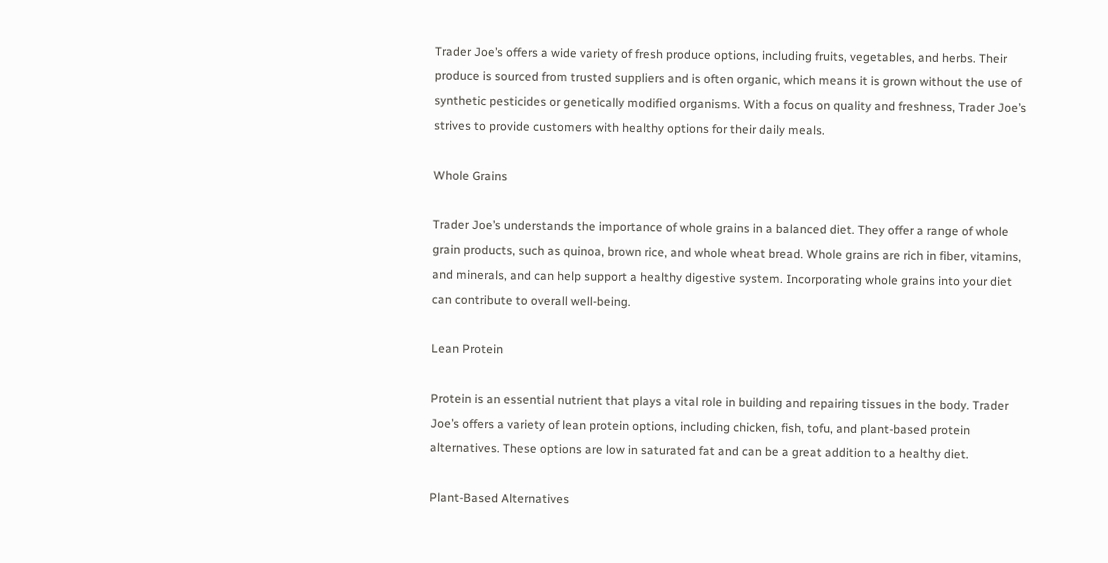Trader Joe’s offers a wide variety of fresh produce options, including fruits, vegetables, and herbs. Their produce is sourced from trusted suppliers and is often organic, which means it is grown without the use of synthetic pesticides or genetically modified organisms. With a focus on quality and freshness, Trader Joe’s strives to provide customers with healthy options for their daily meals.

Whole Grains

Trader Joe’s understands the importance of whole grains in a balanced diet. They offer a range of whole grain products, such as quinoa, brown rice, and whole wheat bread. Whole grains are rich in fiber, vitamins, and minerals, and can help support a healthy digestive system. Incorporating whole grains into your diet can contribute to overall well-being.

Lean Protein

Protein is an essential nutrient that plays a vital role in building and repairing tissues in the body. Trader Joe’s offers a variety of lean protein options, including chicken, fish, tofu, and plant-based protein alternatives. These options are low in saturated fat and can be a great addition to a healthy diet.

Plant-Based Alternatives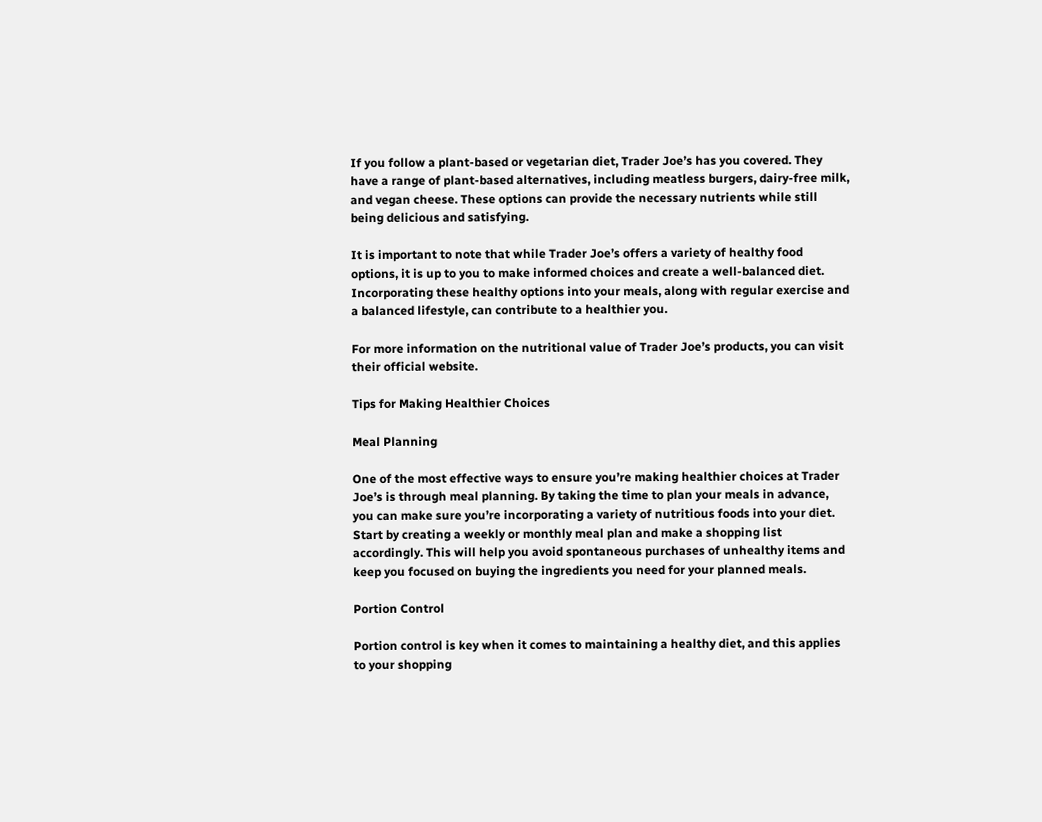If you follow a plant-based or vegetarian diet, Trader Joe’s has you covered. They have a range of plant-based alternatives, including meatless burgers, dairy-free milk, and vegan cheese. These options can provide the necessary nutrients while still being delicious and satisfying.

It is important to note that while Trader Joe’s offers a variety of healthy food options, it is up to you to make informed choices and create a well-balanced diet. Incorporating these healthy options into your meals, along with regular exercise and a balanced lifestyle, can contribute to a healthier you.

For more information on the nutritional value of Trader Joe’s products, you can visit their official website.

Tips for Making Healthier Choices

Meal Planning

One of the most effective ways to ensure you’re making healthier choices at Trader Joe’s is through meal planning. By taking the time to plan your meals in advance, you can make sure you’re incorporating a variety of nutritious foods into your diet. Start by creating a weekly or monthly meal plan and make a shopping list accordingly. This will help you avoid spontaneous purchases of unhealthy items and keep you focused on buying the ingredients you need for your planned meals.

Portion Control

Portion control is key when it comes to maintaining a healthy diet, and this applies to your shopping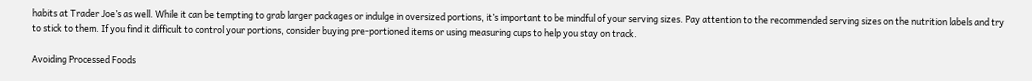habits at Trader Joe’s as well. While it can be tempting to grab larger packages or indulge in oversized portions, it’s important to be mindful of your serving sizes. Pay attention to the recommended serving sizes on the nutrition labels and try to stick to them. If you find it difficult to control your portions, consider buying pre-portioned items or using measuring cups to help you stay on track.

Avoiding Processed Foods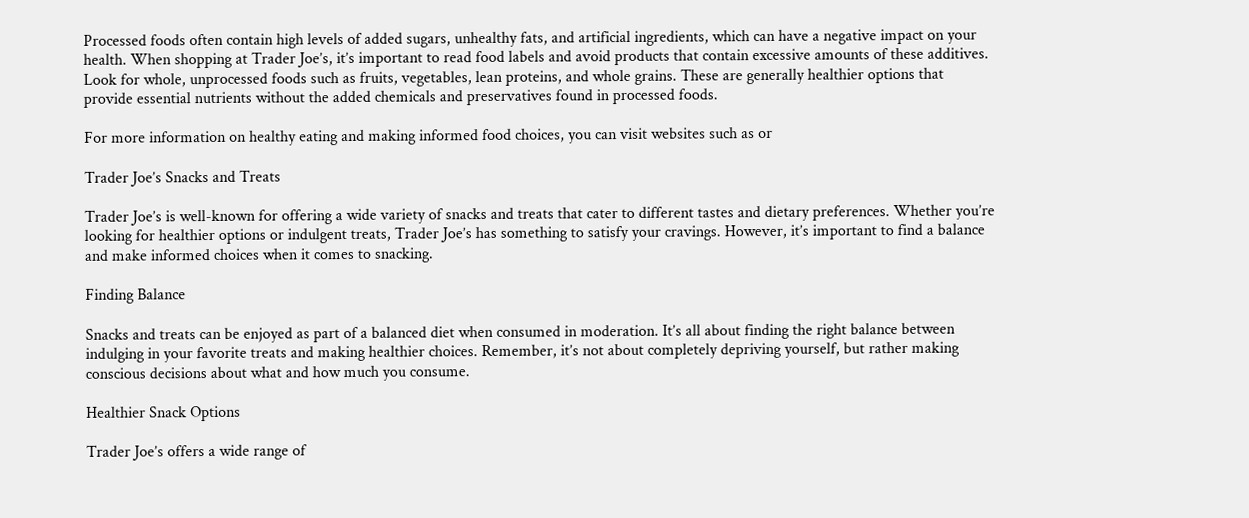Processed foods often contain high levels of added sugars, unhealthy fats, and artificial ingredients, which can have a negative impact on your health. When shopping at Trader Joe’s, it’s important to read food labels and avoid products that contain excessive amounts of these additives. Look for whole, unprocessed foods such as fruits, vegetables, lean proteins, and whole grains. These are generally healthier options that provide essential nutrients without the added chemicals and preservatives found in processed foods.

For more information on healthy eating and making informed food choices, you can visit websites such as or

Trader Joe’s Snacks and Treats

Trader Joe’s is well-known for offering a wide variety of snacks and treats that cater to different tastes and dietary preferences. Whether you’re looking for healthier options or indulgent treats, Trader Joe’s has something to satisfy your cravings. However, it’s important to find a balance and make informed choices when it comes to snacking.

Finding Balance

Snacks and treats can be enjoyed as part of a balanced diet when consumed in moderation. It’s all about finding the right balance between indulging in your favorite treats and making healthier choices. Remember, it’s not about completely depriving yourself, but rather making conscious decisions about what and how much you consume.

Healthier Snack Options

Trader Joe’s offers a wide range of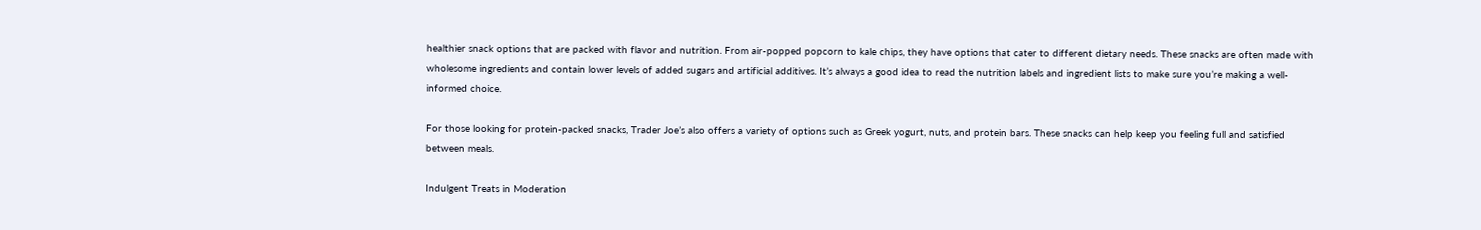healthier snack options that are packed with flavor and nutrition. From air-popped popcorn to kale chips, they have options that cater to different dietary needs. These snacks are often made with wholesome ingredients and contain lower levels of added sugars and artificial additives. It’s always a good idea to read the nutrition labels and ingredient lists to make sure you’re making a well-informed choice.

For those looking for protein-packed snacks, Trader Joe’s also offers a variety of options such as Greek yogurt, nuts, and protein bars. These snacks can help keep you feeling full and satisfied between meals.

Indulgent Treats in Moderation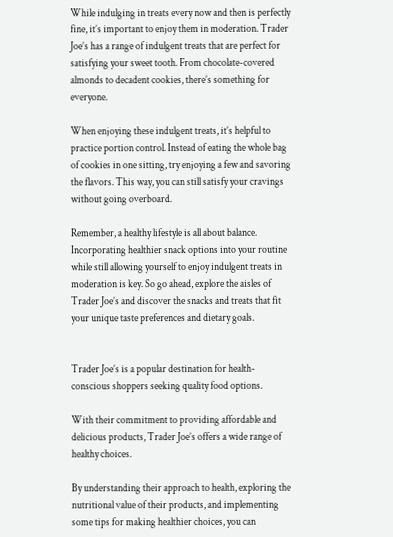While indulging in treats every now and then is perfectly fine, it’s important to enjoy them in moderation. Trader Joe’s has a range of indulgent treats that are perfect for satisfying your sweet tooth. From chocolate-covered almonds to decadent cookies, there’s something for everyone.

When enjoying these indulgent treats, it’s helpful to practice portion control. Instead of eating the whole bag of cookies in one sitting, try enjoying a few and savoring the flavors. This way, you can still satisfy your cravings without going overboard.

Remember, a healthy lifestyle is all about balance. Incorporating healthier snack options into your routine while still allowing yourself to enjoy indulgent treats in moderation is key. So go ahead, explore the aisles of Trader Joe’s and discover the snacks and treats that fit your unique taste preferences and dietary goals.


Trader Joe’s is a popular destination for health-conscious shoppers seeking quality food options.

With their commitment to providing affordable and delicious products, Trader Joe’s offers a wide range of healthy choices.

By understanding their approach to health, exploring the nutritional value of their products, and implementing some tips for making healthier choices, you can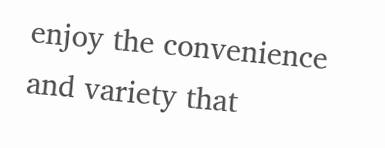enjoy the convenience and variety that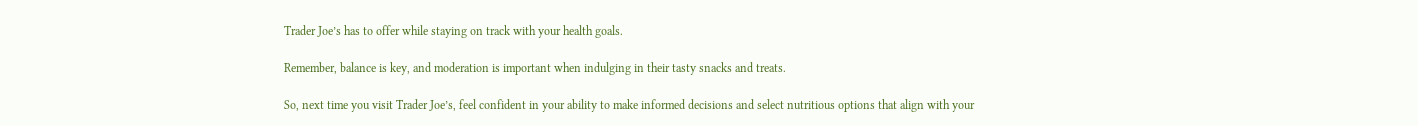Trader Joe’s has to offer while staying on track with your health goals.

Remember, balance is key, and moderation is important when indulging in their tasty snacks and treats.

So, next time you visit Trader Joe’s, feel confident in your ability to make informed decisions and select nutritious options that align with your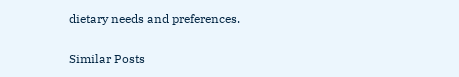dietary needs and preferences.

Similar Posts